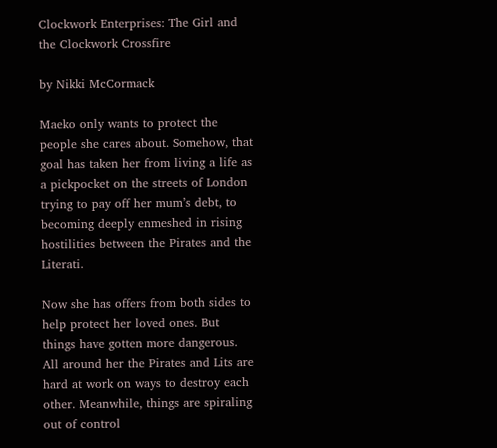Clockwork Enterprises: The Girl and the Clockwork Crossfire

by Nikki McCormack

Maeko only wants to protect the people she cares about. Somehow, that goal has taken her from living a life as a pickpocket on the streets of London trying to pay off her mum’s debt, to becoming deeply enmeshed in rising hostilities between the Pirates and the Literati.

Now she has offers from both sides to help protect her loved ones. But things have gotten more dangerous. All around her the Pirates and Lits are hard at work on ways to destroy each other. Meanwhile, things are spiraling out of control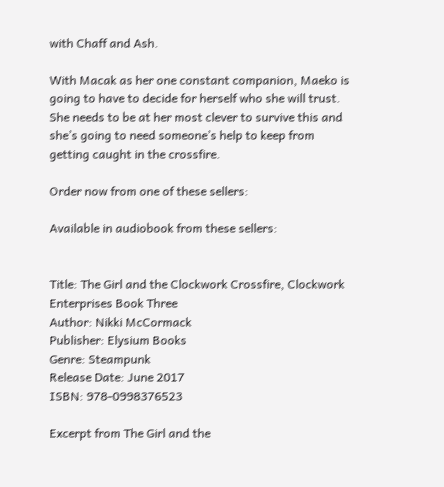with Chaff and Ash.

With Macak as her one constant companion, Maeko is going to have to decide for herself who she will trust. She needs to be at her most clever to survive this and she’s going to need someone’s help to keep from getting caught in the crossfire.

Order now from one of these sellers:

Available in audiobook from these sellers:


Title: The Girl and the Clockwork Crossfire, Clockwork Enterprises Book Three
Author: Nikki McCormack
Publisher: Elysium Books
Genre: Steampunk
Release Date: June 2017
ISBN: 978-0998376523

Excerpt from The Girl and the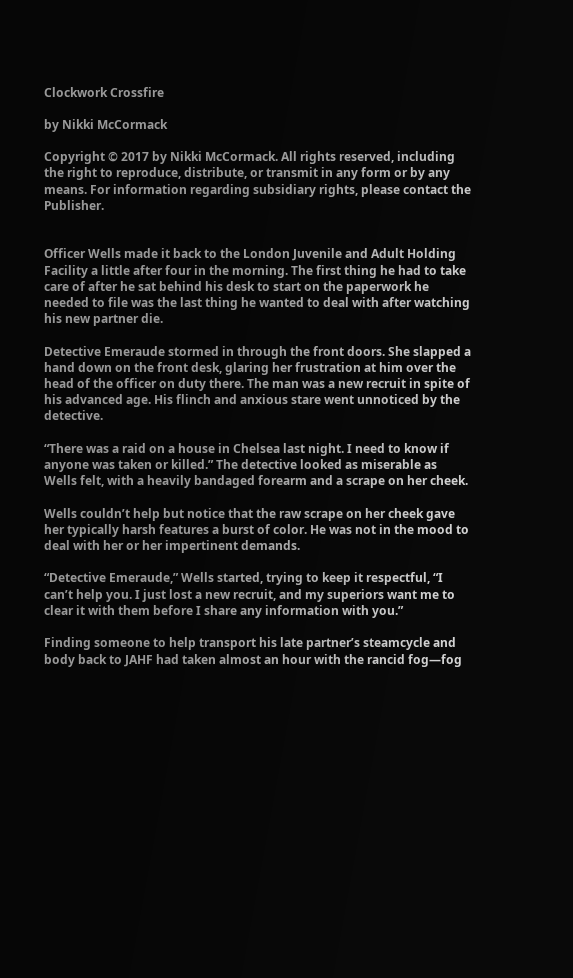Clockwork Crossfire

by Nikki McCormack

Copyright © 2017 by Nikki McCormack. All rights reserved, including the right to reproduce, distribute, or transmit in any form or by any means. For information regarding subsidiary rights, please contact the Publisher.


Officer Wells made it back to the London Juvenile and Adult Holding Facility a little after four in the morning. The first thing he had to take care of after he sat behind his desk to start on the paperwork he needed to file was the last thing he wanted to deal with after watching his new partner die.

Detective Emeraude stormed in through the front doors. She slapped a hand down on the front desk, glaring her frustration at him over the head of the officer on duty there. The man was a new recruit in spite of his advanced age. His flinch and anxious stare went unnoticed by the detective.

“There was a raid on a house in Chelsea last night. I need to know if anyone was taken or killed.” The detective looked as miserable as Wells felt, with a heavily bandaged forearm and a scrape on her cheek.

Wells couldn’t help but notice that the raw scrape on her cheek gave her typically harsh features a burst of color. He was not in the mood to deal with her or her impertinent demands.

“Detective Emeraude,” Wells started, trying to keep it respectful, “I can’t help you. I just lost a new recruit, and my superiors want me to clear it with them before I share any information with you.”

Finding someone to help transport his late partner’s steamcycle and body back to JAHF had taken almost an hour with the rancid fog—fog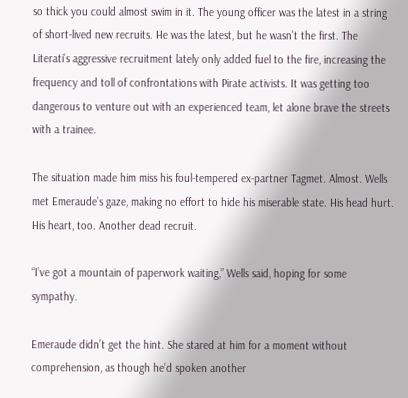so thick you could almost swim in it. The young officer was the latest in a string of short-lived new recruits. He was the latest, but he wasn’t the first. The Literati’s aggressive recruitment lately only added fuel to the fire, increasing the frequency and toll of confrontations with Pirate activists. It was getting too dangerous to venture out with an experienced team, let alone brave the streets with a trainee.

The situation made him miss his foul-tempered ex-partner Tagmet. Almost. Wells met Emeraude’s gaze, making no effort to hide his miserable state. His head hurt. His heart, too. Another dead recruit.

“I’ve got a mountain of paperwork waiting,” Wells said, hoping for some sympathy.

Emeraude didn’t get the hint. She stared at him for a moment without comprehension, as though he’d spoken another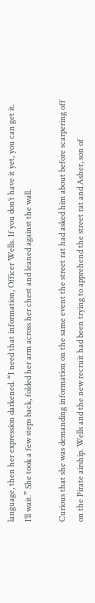language, then her expression darkened. “I need that information, Officer Wells. If you don’t have it yet, you can get it. I’ll wait.” She took a few steps back, folded her arm across her chest and leaned against the wall.

Curious that she was demanding information on the same event the street rat had asked him about before scarpering off on the Pirate airship. Wells and the new recruit had been trying to apprehend the street rat and Asher, son of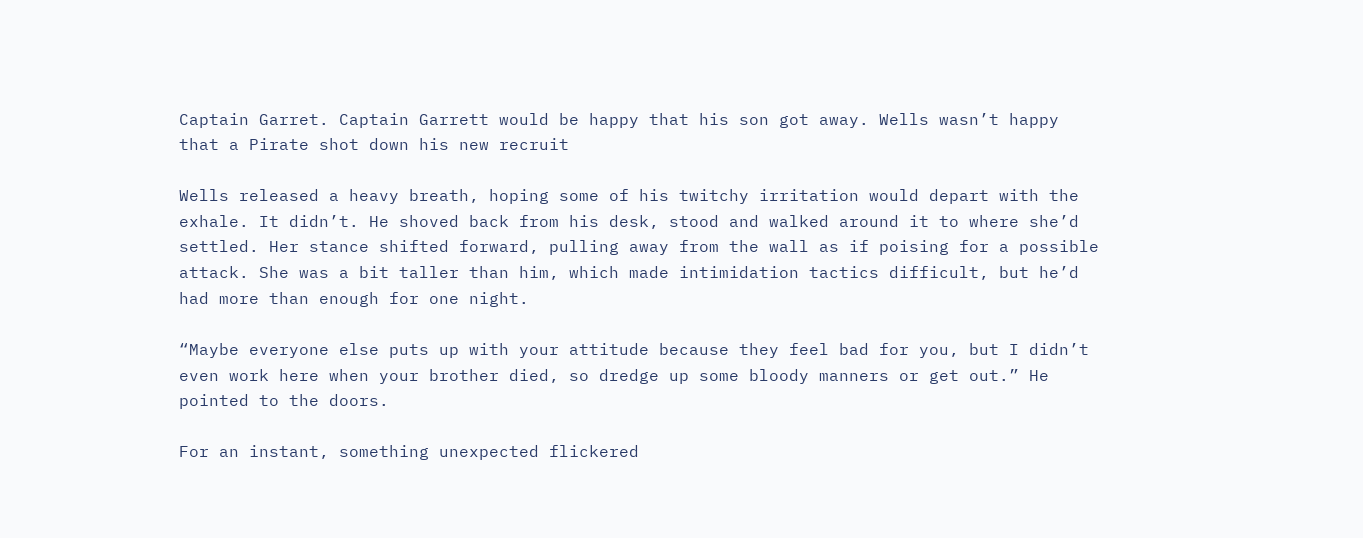Captain Garret. Captain Garrett would be happy that his son got away. Wells wasn’t happy that a Pirate shot down his new recruit

Wells released a heavy breath, hoping some of his twitchy irritation would depart with the exhale. It didn’t. He shoved back from his desk, stood and walked around it to where she’d settled. Her stance shifted forward, pulling away from the wall as if poising for a possible attack. She was a bit taller than him, which made intimidation tactics difficult, but he’d had more than enough for one night.

“Maybe everyone else puts up with your attitude because they feel bad for you, but I didn’t even work here when your brother died, so dredge up some bloody manners or get out.” He pointed to the doors.

For an instant, something unexpected flickered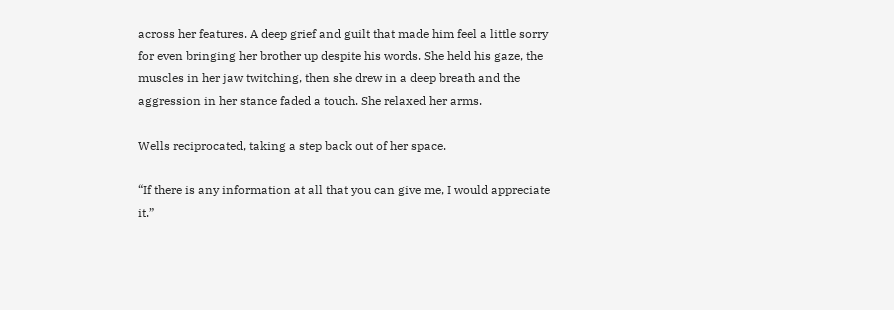across her features. A deep grief and guilt that made him feel a little sorry for even bringing her brother up despite his words. She held his gaze, the muscles in her jaw twitching, then she drew in a deep breath and the aggression in her stance faded a touch. She relaxed her arms.

Wells reciprocated, taking a step back out of her space.

“If there is any information at all that you can give me, I would appreciate it.”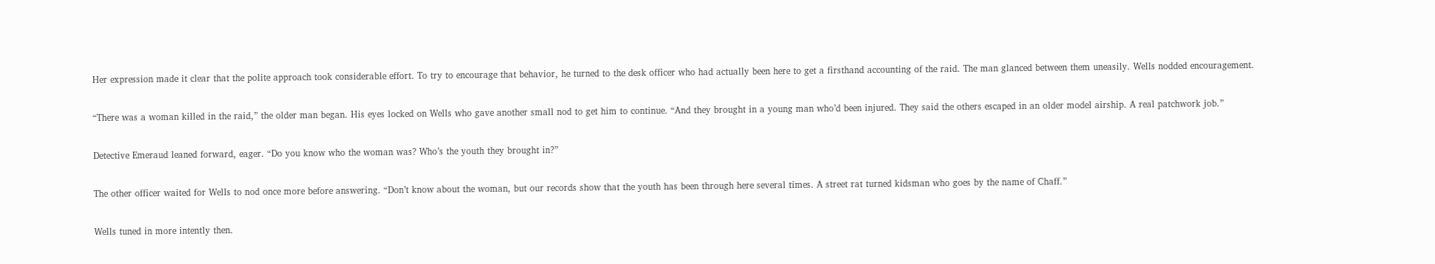Her expression made it clear that the polite approach took considerable effort. To try to encourage that behavior, he turned to the desk officer who had actually been here to get a firsthand accounting of the raid. The man glanced between them uneasily. Wells nodded encouragement.

“There was a woman killed in the raid,” the older man began. His eyes locked on Wells who gave another small nod to get him to continue. “And they brought in a young man who’d been injured. They said the others escaped in an older model airship. A real patchwork job.”

Detective Emeraud leaned forward, eager. “Do you know who the woman was? Who’s the youth they brought in?”

The other officer waited for Wells to nod once more before answering. “Don’t know about the woman, but our records show that the youth has been through here several times. A street rat turned kidsman who goes by the name of Chaff.”

Wells tuned in more intently then.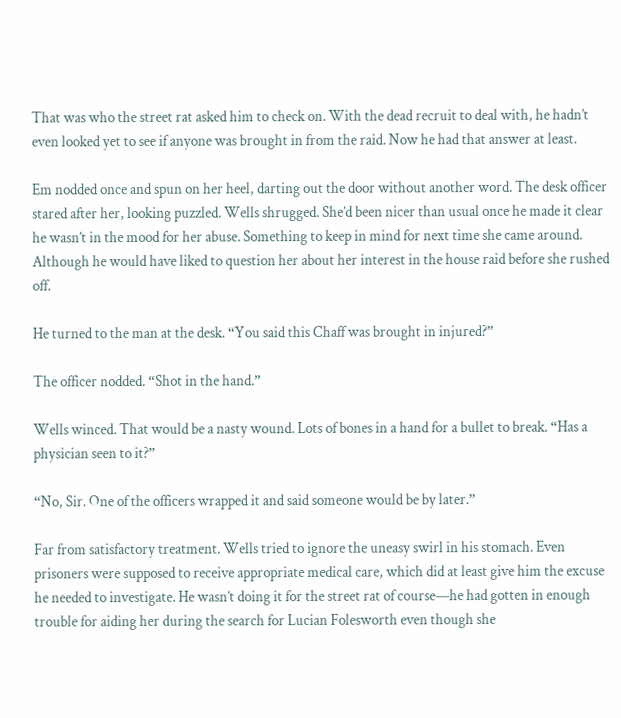That was who the street rat asked him to check on. With the dead recruit to deal with, he hadn’t even looked yet to see if anyone was brought in from the raid. Now he had that answer at least.

Em nodded once and spun on her heel, darting out the door without another word. The desk officer stared after her, looking puzzled. Wells shrugged. She’d been nicer than usual once he made it clear he wasn’t in the mood for her abuse. Something to keep in mind for next time she came around. Although he would have liked to question her about her interest in the house raid before she rushed off.

He turned to the man at the desk. “You said this Chaff was brought in injured?”

The officer nodded. “Shot in the hand.”

Wells winced. That would be a nasty wound. Lots of bones in a hand for a bullet to break. “Has a physician seen to it?”

“No, Sir. One of the officers wrapped it and said someone would be by later.”

Far from satisfactory treatment. Wells tried to ignore the uneasy swirl in his stomach. Even prisoners were supposed to receive appropriate medical care, which did at least give him the excuse he needed to investigate. He wasn’t doing it for the street rat of course—he had gotten in enough trouble for aiding her during the search for Lucian Folesworth even though she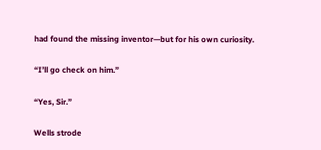had found the missing inventor—but for his own curiosity.

“I’ll go check on him.”

“Yes, Sir.”

Wells strode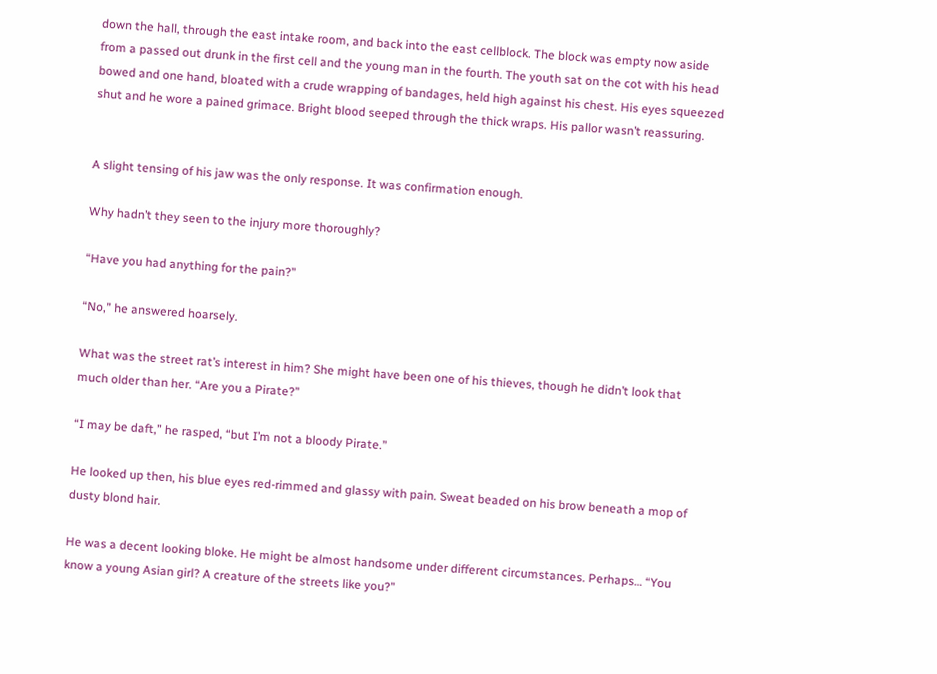down the hall, through the east intake room, and back into the east cellblock. The block was empty now aside from a passed out drunk in the first cell and the young man in the fourth. The youth sat on the cot with his head bowed and one hand, bloated with a crude wrapping of bandages, held high against his chest. His eyes squeezed shut and he wore a pained grimace. Bright blood seeped through the thick wraps. His pallor wasn’t reassuring.


A slight tensing of his jaw was the only response. It was confirmation enough.

Why hadn’t they seen to the injury more thoroughly?

“Have you had anything for the pain?”

“No,” he answered hoarsely.

What was the street rat’s interest in him? She might have been one of his thieves, though he didn’t look that much older than her. “Are you a Pirate?”

“I may be daft,” he rasped, “but I’m not a bloody Pirate.”

He looked up then, his blue eyes red-rimmed and glassy with pain. Sweat beaded on his brow beneath a mop of dusty blond hair.

He was a decent looking bloke. He might be almost handsome under different circumstances. Perhaps… “You know a young Asian girl? A creature of the streets like you?”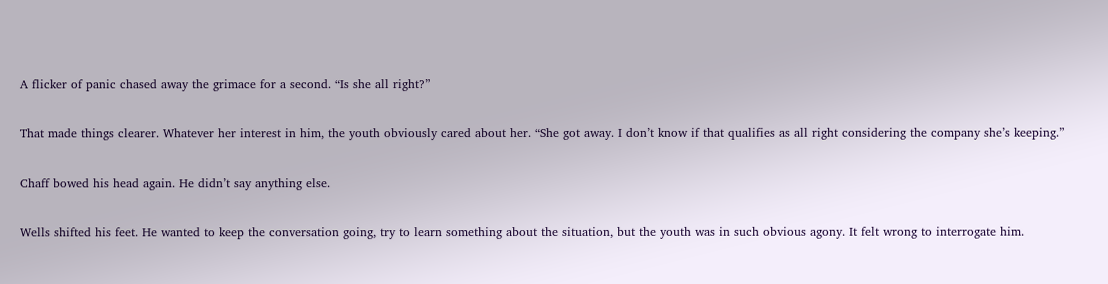A flicker of panic chased away the grimace for a second. “Is she all right?”

That made things clearer. Whatever her interest in him, the youth obviously cared about her. “She got away. I don’t know if that qualifies as all right considering the company she’s keeping.”

Chaff bowed his head again. He didn’t say anything else.

Wells shifted his feet. He wanted to keep the conversation going, try to learn something about the situation, but the youth was in such obvious agony. It felt wrong to interrogate him.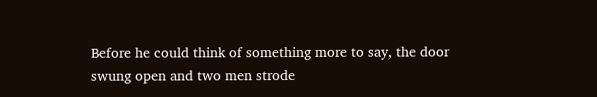Before he could think of something more to say, the door swung open and two men strode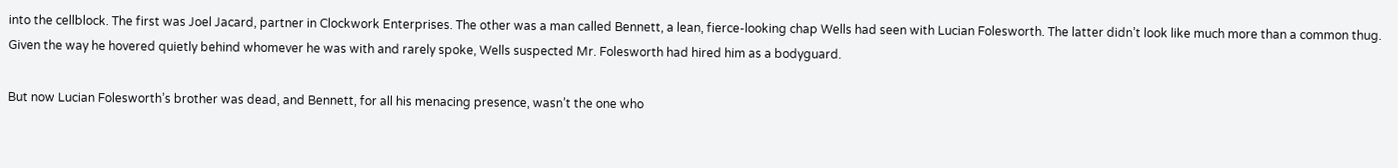into the cellblock. The first was Joel Jacard, partner in Clockwork Enterprises. The other was a man called Bennett, a lean, fierce-looking chap Wells had seen with Lucian Folesworth. The latter didn’t look like much more than a common thug. Given the way he hovered quietly behind whomever he was with and rarely spoke, Wells suspected Mr. Folesworth had hired him as a bodyguard.

But now Lucian Folesworth’s brother was dead, and Bennett, for all his menacing presence, wasn’t the one who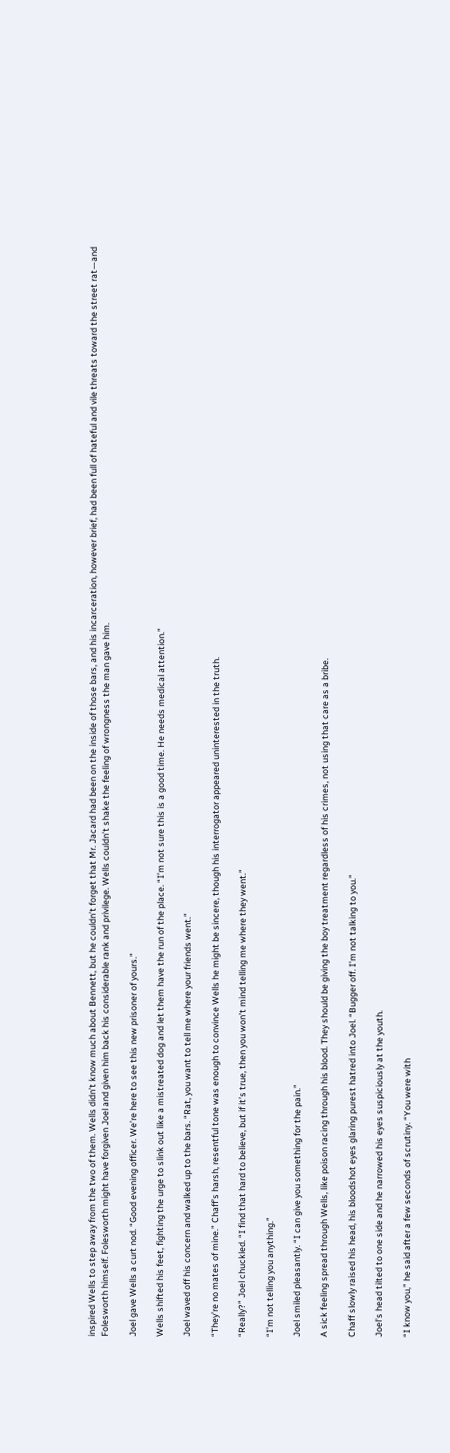inspired Wells to step away from the two of them. Wells didn’t know much about Bennett, but he couldn’t forget that Mr. Jacard had been on the inside of those bars, and his incarceration, however brief, had been full of hateful and vile threats toward the street rat—and Folesworth himself. Folesworth might have forgiven Joel and given him back his considerable rank and privilege. Wells couldn’t shake the feeling of wrongness the man gave him.

Joel gave Wells a curt nod. “Good evening officer. We’re here to see this new prisoner of yours.”

Wells shifted his feet, fighting the urge to slink out like a mistreated dog and let them have the run of the place. “I’m not sure this is a good time. He needs medical attention.”

Joel waved off his concern and walked up to the bars. “Rat, you want to tell me where your friends went.”

“They’re no mates of mine.” Chaff’s harsh, resentful tone was enough to convince Wells he might be sincere, though his interrogator appeared uninterested in the truth.

“Really?” Joel chuckled. “I find that hard to believe, but if it’s true, then you won’t mind telling me where they went.”

“I’m not telling you anything.”

Joel smiled pleasantly. “I can give you something for the pain.”

A sick feeling spread through Wells, like poison racing through his blood. They should be giving the boy treatment regardless of his crimes, not using that care as a bribe.

Chaff slowly raised his head, his bloodshot eyes glaring purest hatred into Joel. “Bugger off. I’m not talking to you.”

Joel’s head tilted to one side and he narrowed his eyes suspiciously at the youth.

“I know you,” he said after a few seconds of scrutiny. “You were with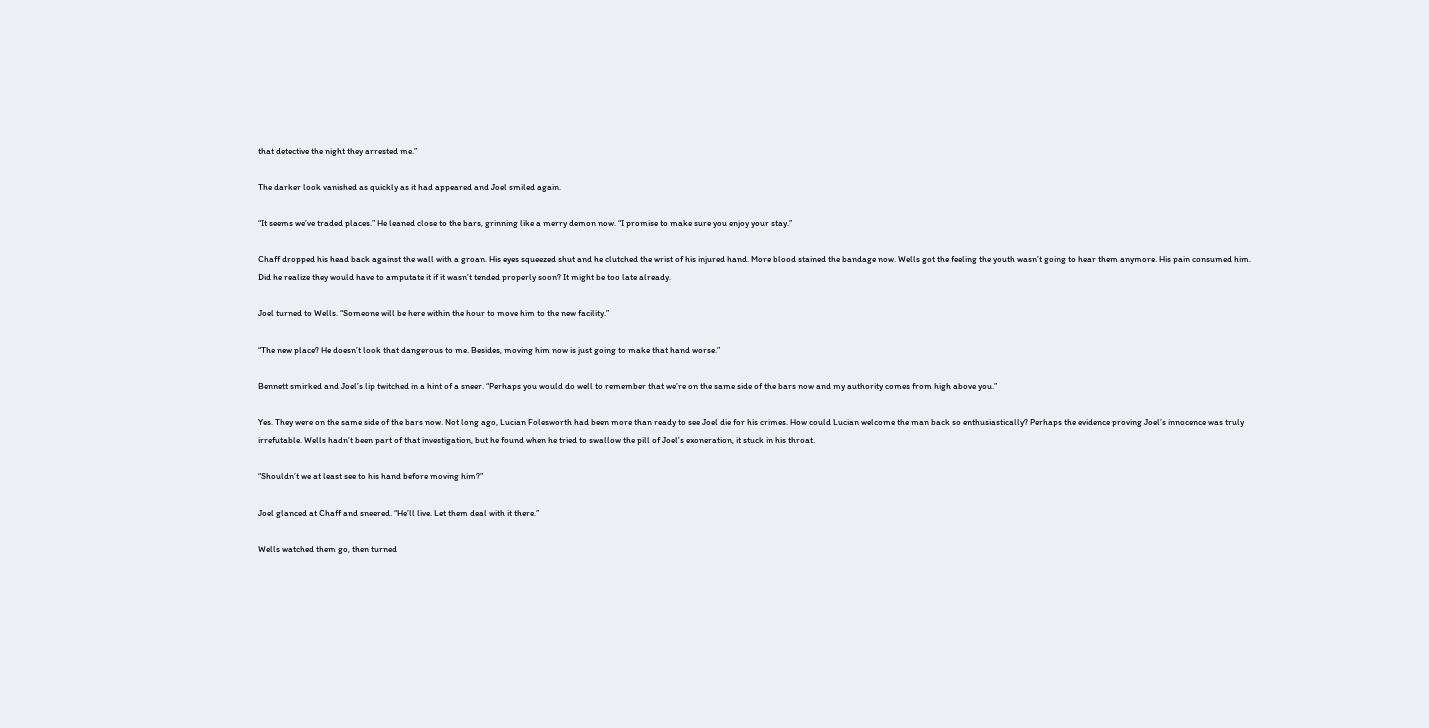that detective the night they arrested me.”

The darker look vanished as quickly as it had appeared and Joel smiled again.

“It seems we’ve traded places.” He leaned close to the bars, grinning like a merry demon now. “I promise to make sure you enjoy your stay.”

Chaff dropped his head back against the wall with a groan. His eyes squeezed shut and he clutched the wrist of his injured hand. More blood stained the bandage now. Wells got the feeling the youth wasn’t going to hear them anymore. His pain consumed him. Did he realize they would have to amputate it if it wasn’t tended properly soon? It might be too late already.

Joel turned to Wells. “Someone will be here within the hour to move him to the new facility.”

“The new place? He doesn’t look that dangerous to me. Besides, moving him now is just going to make that hand worse.”

Bennett smirked and Joel’s lip twitched in a hint of a sneer. “Perhaps you would do well to remember that we’re on the same side of the bars now and my authority comes from high above you.”

Yes. They were on the same side of the bars now. Not long ago, Lucian Folesworth had been more than ready to see Joel die for his crimes. How could Lucian welcome the man back so enthusiastically? Perhaps the evidence proving Joel’s innocence was truly irrefutable. Wells hadn’t been part of that investigation, but he found when he tried to swallow the pill of Joel’s exoneration, it stuck in his throat.

“Shouldn’t we at least see to his hand before moving him?”

Joel glanced at Chaff and sneered. “He’ll live. Let them deal with it there.”

Wells watched them go, then turned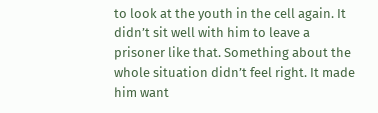to look at the youth in the cell again. It didn’t sit well with him to leave a prisoner like that. Something about the whole situation didn’t feel right. It made him want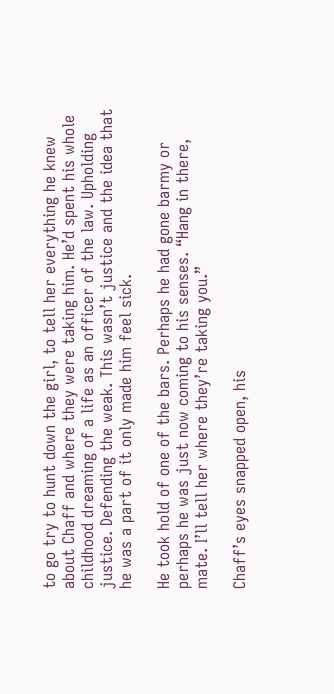to go try to hunt down the girl, to tell her everything he knew about Chaff and where they were taking him. He’d spent his whole childhood dreaming of a life as an officer of the law. Upholding justice. Defending the weak. This wasn’t justice and the idea that he was a part of it only made him feel sick.

He took hold of one of the bars. Perhaps he had gone barmy or perhaps he was just now coming to his senses. “Hang in there, mate. I’ll tell her where they’re taking you.”

Chaff’s eyes snapped open, his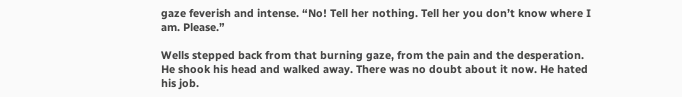gaze feverish and intense. “No! Tell her nothing. Tell her you don’t know where I am. Please.”

Wells stepped back from that burning gaze, from the pain and the desperation. He shook his head and walked away. There was no doubt about it now. He hated his job.